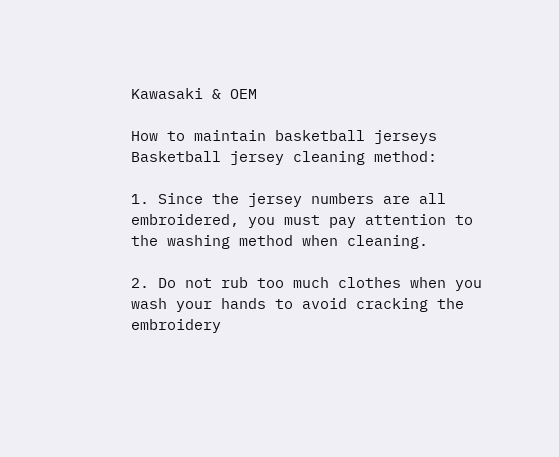Kawasaki & OEM

How to maintain basketball jerseys
Basketball jersey cleaning method:

1. Since the jersey numbers are all embroidered, you must pay attention to the washing method when cleaning.

2. Do not rub too much clothes when you wash your hands to avoid cracking the embroidery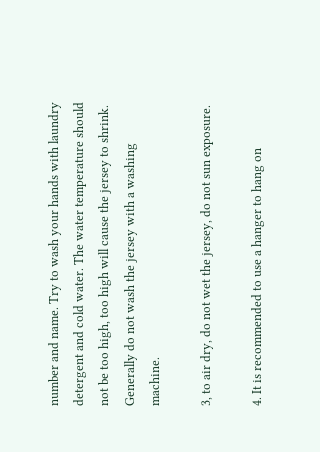number and name. Try to wash your hands with laundry detergent and cold water. The water temperature should not be too high, too high will cause the jersey to shrink. Generally do not wash the jersey with a washing machine.

3, to air dry, do not wet the jersey, do not sun exposure.

4. It is recommended to use a hanger to hang on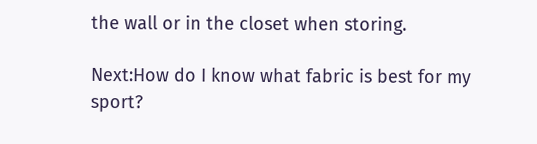the wall or in the closet when storing.

Next:How do I know what fabric is best for my sport?